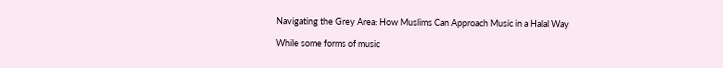Navigating the Grey Area: How Muslims Can Approach Music in a Halal Way

While some forms of music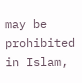may be prohibited in Islam,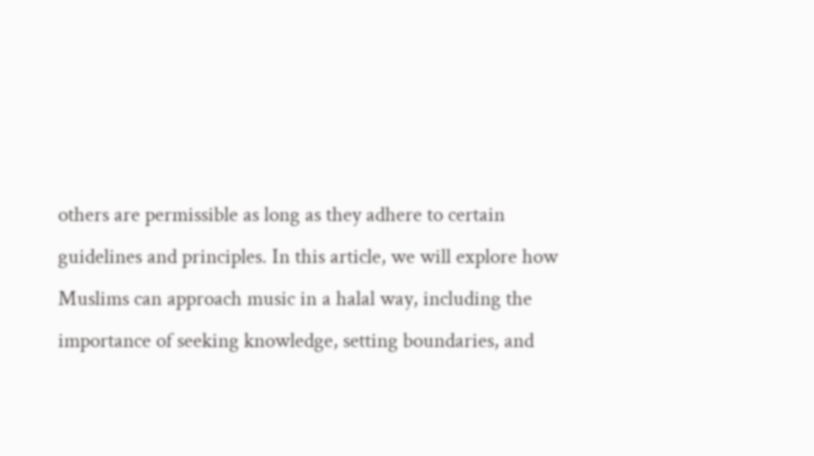others are permissible as long as they adhere to certain guidelines and principles. In this article, we will explore how Muslims can approach music in a halal way, including the importance of seeking knowledge, setting boundaries, and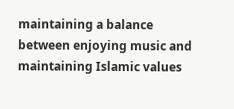maintaining a balance between enjoying music and maintaining Islamic values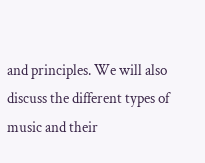and principles. We will also discuss the different types of music and their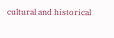cultural and historical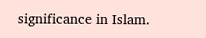significance in Islam.